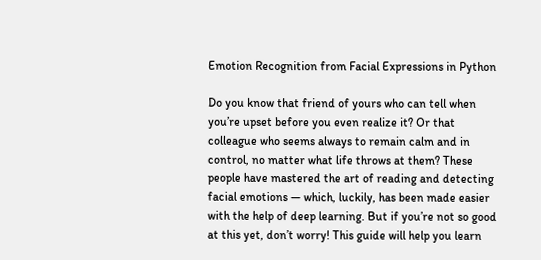Emotion Recognition from Facial Expressions in Python

Do you know that friend of yours who can tell when you’re upset before you even realize it? Or that colleague who seems always to remain calm and in control, no matter what life throws at them? These people have mastered the art of reading and detecting facial emotions — which, luckily, has been made easier with the help of deep learning. But if you’re not so good at this yet, don’t worry! This guide will help you learn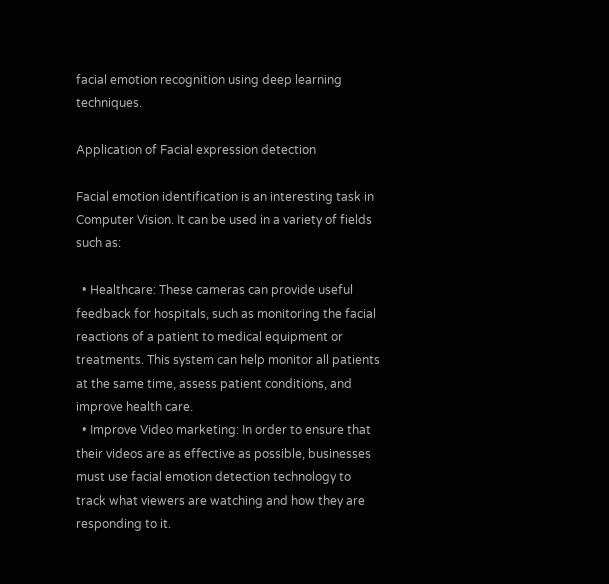facial emotion recognition using deep learning techniques.

Application of Facial expression detection

Facial emotion identification is an interesting task in Computer Vision. It can be used in a variety of fields such as:

  • Healthcare: These cameras can provide useful feedback for hospitals, such as monitoring the facial reactions of a patient to medical equipment or treatments. This system can help monitor all patients at the same time, assess patient conditions, and improve health care.
  • Improve Video marketing: In order to ensure that their videos are as effective as possible, businesses must use facial emotion detection technology to track what viewers are watching and how they are responding to it.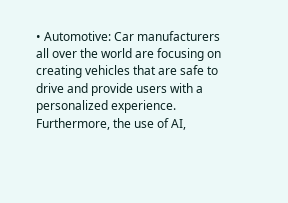• Automotive: Car manufacturers all over the world are focusing on creating vehicles that are safe to drive and provide users with a personalized experience. Furthermore, the use of AI,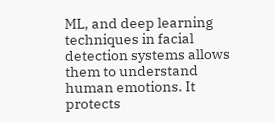ML, and deep learning techniques in facial detection systems allows them to understand human emotions. It protects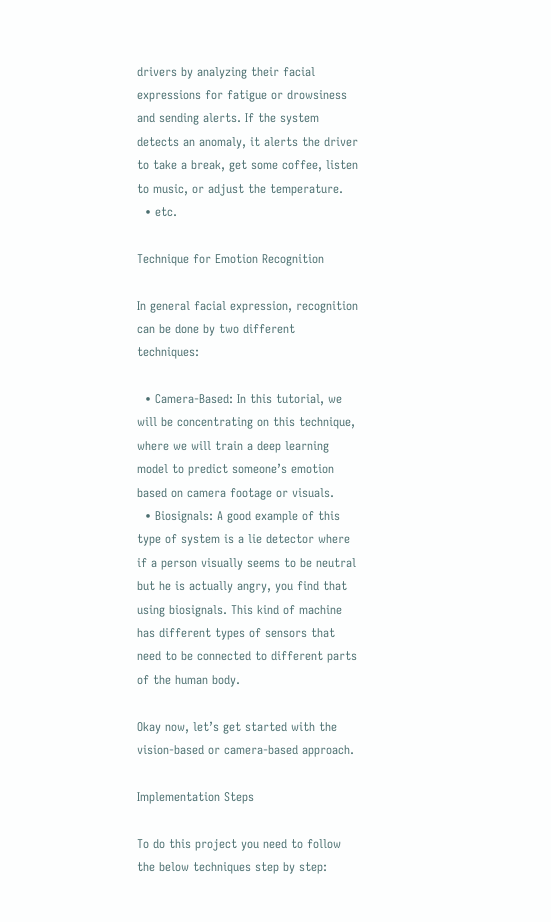drivers by analyzing their facial expressions for fatigue or drowsiness and sending alerts. If the system detects an anomaly, it alerts the driver to take a break, get some coffee, listen to music, or adjust the temperature.
  • etc.

Technique for Emotion Recognition

In general facial expression, recognition can be done by two different techniques:

  • Camera-Based: In this tutorial, we will be concentrating on this technique, where we will train a deep learning model to predict someone’s emotion based on camera footage or visuals.
  • Biosignals: A good example of this type of system is a lie detector where if a person visually seems to be neutral but he is actually angry, you find that using biosignals. This kind of machine has different types of sensors that need to be connected to different parts of the human body.

Okay now, let’s get started with the vision-based or camera-based approach.

Implementation Steps

To do this project you need to follow the below techniques step by step: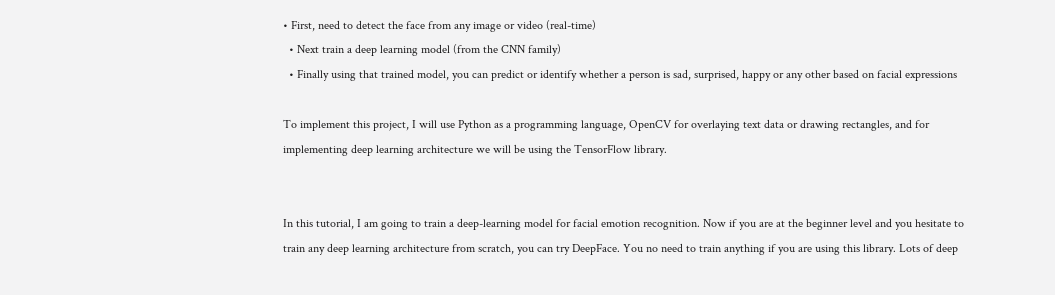• First, need to detect the face from any image or video (real-time)
  • Next train a deep learning model (from the CNN family)
  • Finally using that trained model, you can predict or identify whether a person is sad, surprised, happy or any other based on facial expressions

To implement this project, I will use Python as a programming language, OpenCV for overlaying text data or drawing rectangles, and for implementing deep learning architecture we will be using the TensorFlow library.


In this tutorial, I am going to train a deep-learning model for facial emotion recognition. Now if you are at the beginner level and you hesitate to train any deep learning architecture from scratch, you can try DeepFace. You no need to train anything if you are using this library. Lots of deep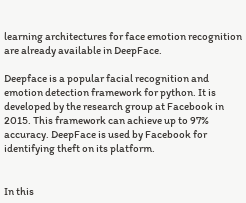learning architectures for face emotion recognition are already available in DeepFace.

Deepface is a popular facial recognition and emotion detection framework for python. It is developed by the research group at Facebook in 2015. This framework can achieve up to 97% accuracy. DeepFace is used by Facebook for identifying theft on its platform.


In this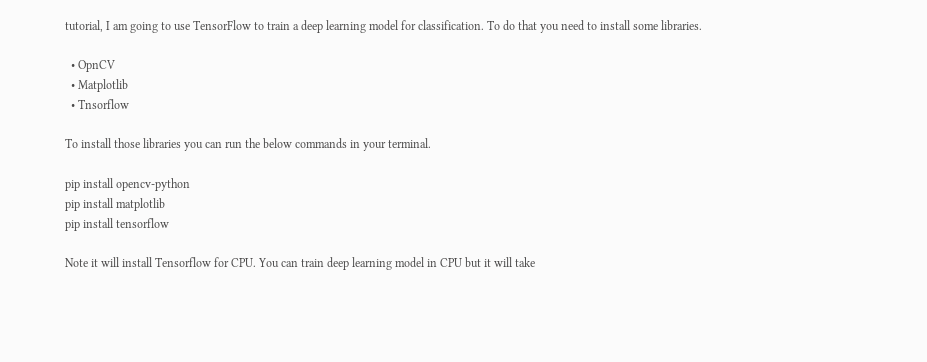tutorial, I am going to use TensorFlow to train a deep learning model for classification. To do that you need to install some libraries.

  • OpnCV
  • Matplotlib
  • Tnsorflow

To install those libraries you can run the below commands in your terminal.

pip install opencv-python
pip install matplotlib
pip install tensorflow

Note it will install Tensorflow for CPU. You can train deep learning model in CPU but it will take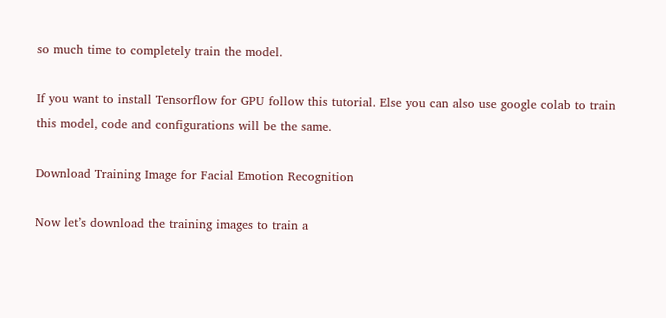so much time to completely train the model.

If you want to install Tensorflow for GPU follow this tutorial. Else you can also use google colab to train this model, code and configurations will be the same.

Download Training Image for Facial Emotion Recognition

Now let’s download the training images to train a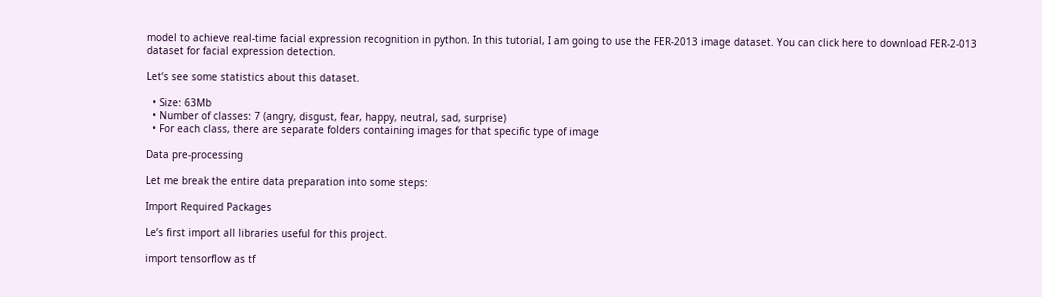model to achieve real-time facial expression recognition in python. In this tutorial, I am going to use the FER-2013 image dataset. You can click here to download FER-2-013 dataset for facial expression detection.

Let’s see some statistics about this dataset.

  • Size: 63Mb
  • Number of classes: 7 (angry, disgust, fear, happy, neutral, sad, surprise)
  • For each class, there are separate folders containing images for that specific type of image

Data pre-processing

Let me break the entire data preparation into some steps:

Import Required Packages

Le’s first import all libraries useful for this project.

import tensorflow as tf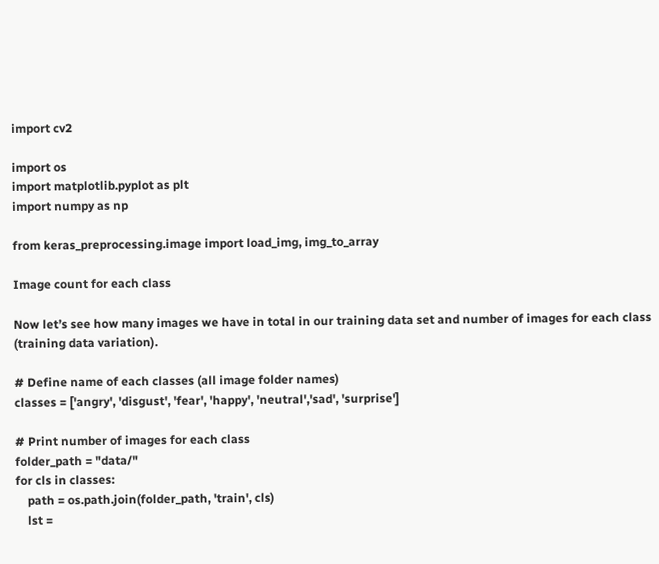import cv2

import os
import matplotlib.pyplot as plt
import numpy as np

from keras_preprocessing.image import load_img, img_to_array

Image count for each class

Now let’s see how many images we have in total in our training data set and number of images for each class (training data variation).

# Define name of each classes (all image folder names)
classes = ['angry', 'disgust', 'fear', 'happy', 'neutral','sad', 'surprise']

# Print number of images for each class
folder_path = "data/"
for cls in classes:
    path = os.path.join(folder_path, 'train', cls)
    lst =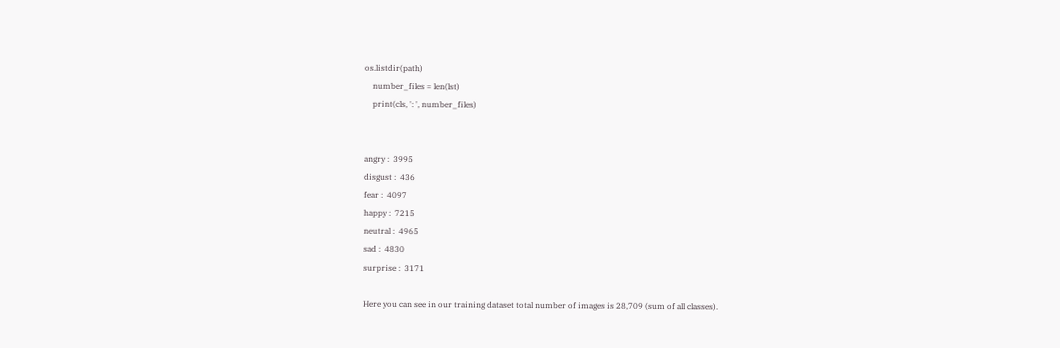os.listdir(path)
    number_files = len(lst)
    print(cls, ': ', number_files)


angry :  3995
disgust :  436
fear :  4097
happy :  7215
neutral :  4965
sad :  4830
surprise :  3171

Here you can see in our training dataset total number of images is 28,709 (sum of all classes).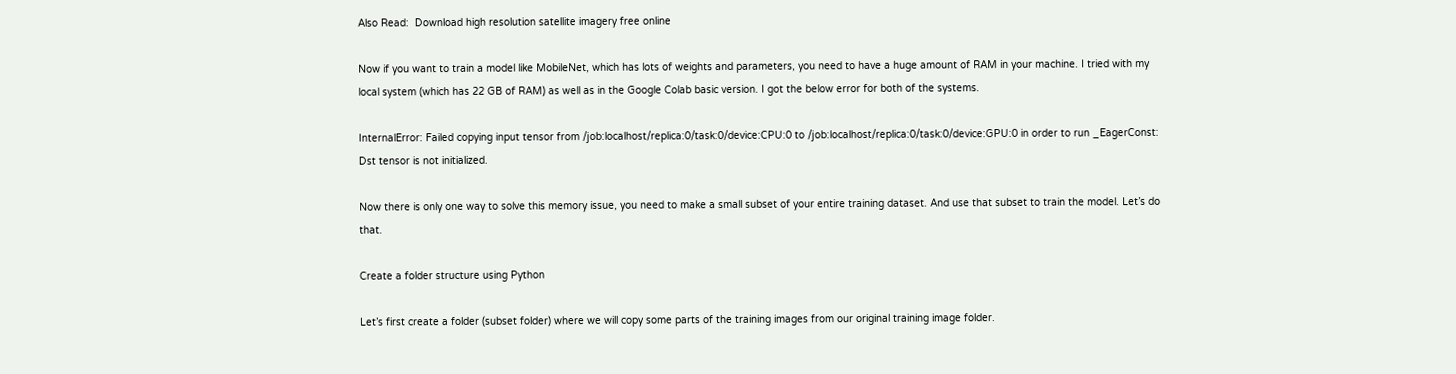Also Read:  Download high resolution satellite imagery free online

Now if you want to train a model like MobileNet, which has lots of weights and parameters, you need to have a huge amount of RAM in your machine. I tried with my local system (which has 22 GB of RAM) as well as in the Google Colab basic version. I got the below error for both of the systems.

InternalError: Failed copying input tensor from /job:localhost/replica:0/task:0/device:CPU:0 to /job:localhost/replica:0/task:0/device:GPU:0 in order to run _EagerConst: Dst tensor is not initialized.

Now there is only one way to solve this memory issue, you need to make a small subset of your entire training dataset. And use that subset to train the model. Let’s do that.

Create a folder structure using Python

Let’s first create a folder (subset folder) where we will copy some parts of the training images from our original training image folder.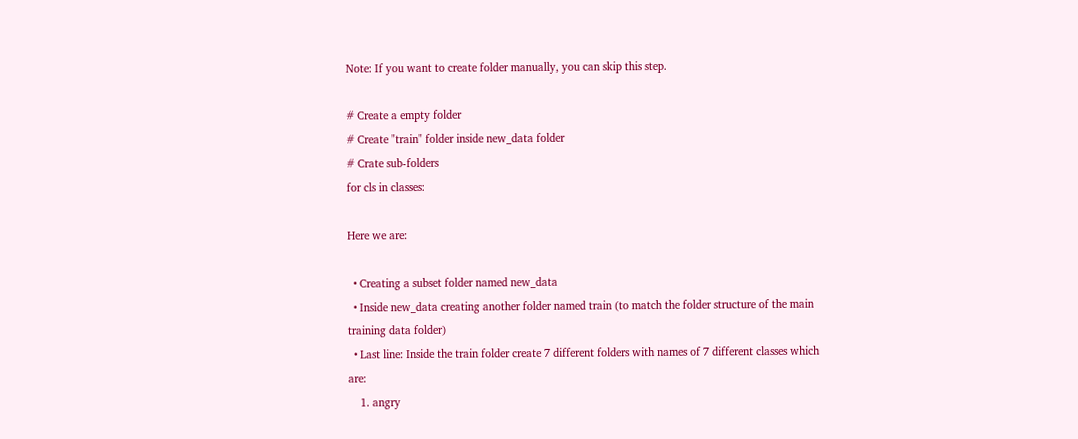Note: If you want to create folder manually, you can skip this step.

# Create a empty folder
# Create "train" folder inside new_data folder
# Crate sub-folders
for cls in classes:

Here we are:

  • Creating a subset folder named new_data
  • Inside new_data creating another folder named train (to match the folder structure of the main training data folder)
  • Last line: Inside the train folder create 7 different folders with names of 7 different classes which are:
    1. angry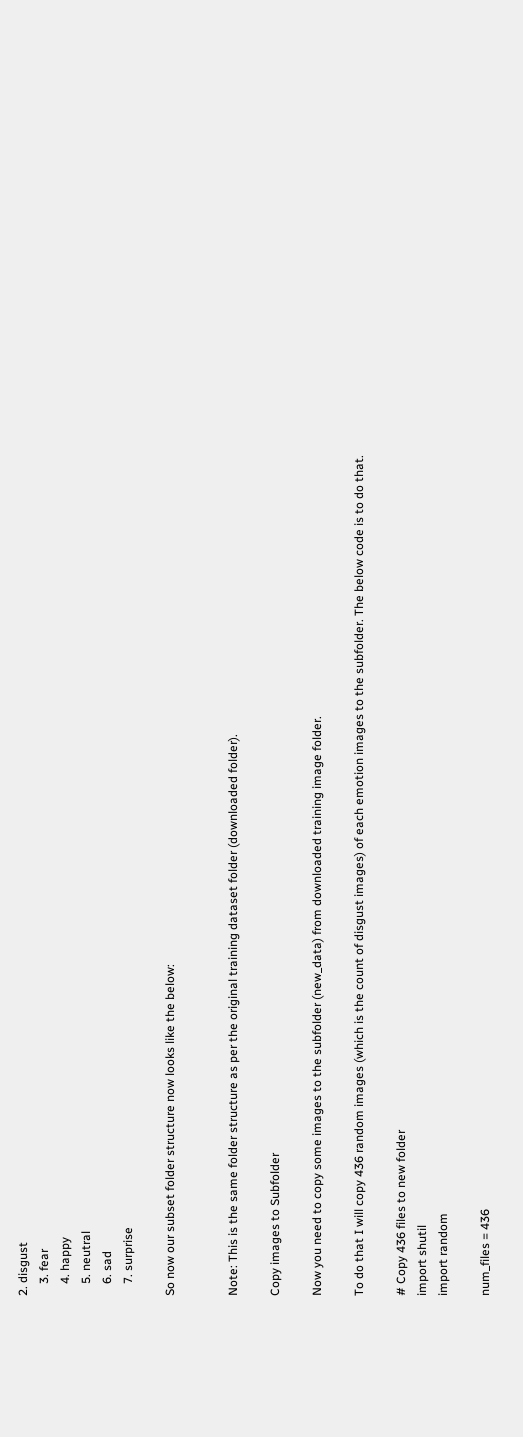2. disgust
    3. fear
    4. happy
    5. neutral
    6. sad
    7. surprise

So now our subset folder structure now looks like the below:


Note: This is the same folder structure as per the original training dataset folder (downloaded folder).

Copy images to Subfolder

Now you need to copy some images to the subfolder (new_data) from downloaded training image folder.

To do that I will copy 436 random images (which is the count of disgust images) of each emotion images to the subfolder. The below code is to do that.

# Copy 436 files to new folder
import shutil
import random

num_files = 436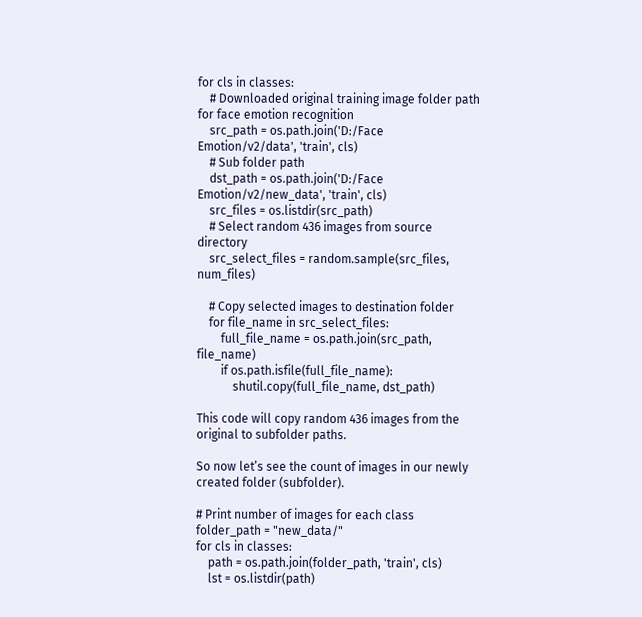for cls in classes:
    # Downloaded original training image folder path for face emotion recognition
    src_path = os.path.join('D:/Face Emotion/v2/data', 'train', cls)
    # Sub folder path
    dst_path = os.path.join('D:/Face Emotion/v2/new_data', 'train', cls)
    src_files = os.listdir(src_path)
    # Select random 436 images from source directory
    src_select_files = random.sample(src_files, num_files)

    # Copy selected images to destination folder
    for file_name in src_select_files:
        full_file_name = os.path.join(src_path, file_name)
        if os.path.isfile(full_file_name):
            shutil.copy(full_file_name, dst_path)

This code will copy random 436 images from the original to subfolder paths.

So now let’s see the count of images in our newly created folder (subfolder).

# Print number of images for each class
folder_path = "new_data/"
for cls in classes:
    path = os.path.join(folder_path, 'train', cls)
    lst = os.listdir(path)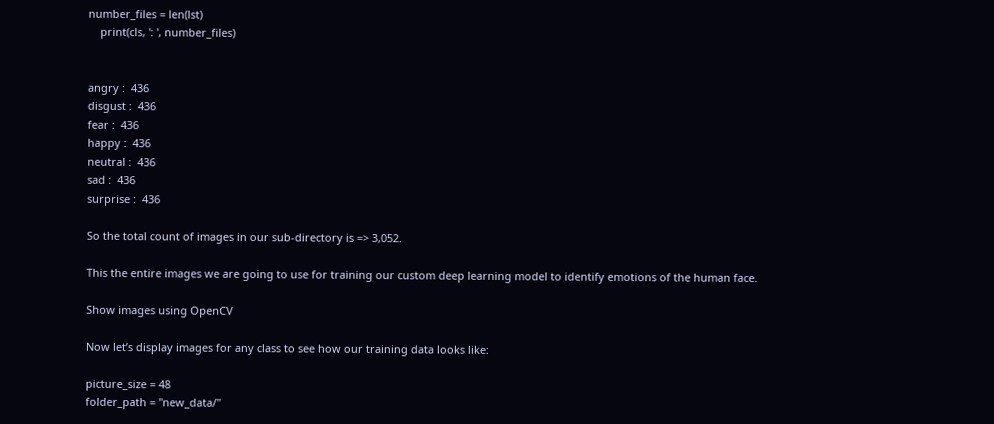number_files = len(lst)
    print(cls, ': ', number_files)


angry :  436
disgust :  436
fear :  436
happy :  436
neutral :  436
sad :  436
surprise :  436

So the total count of images in our sub-directory is => 3,052.

This the entire images we are going to use for training our custom deep learning model to identify emotions of the human face.

Show images using OpenCV

Now let’s display images for any class to see how our training data looks like:

picture_size = 48
folder_path = "new_data/"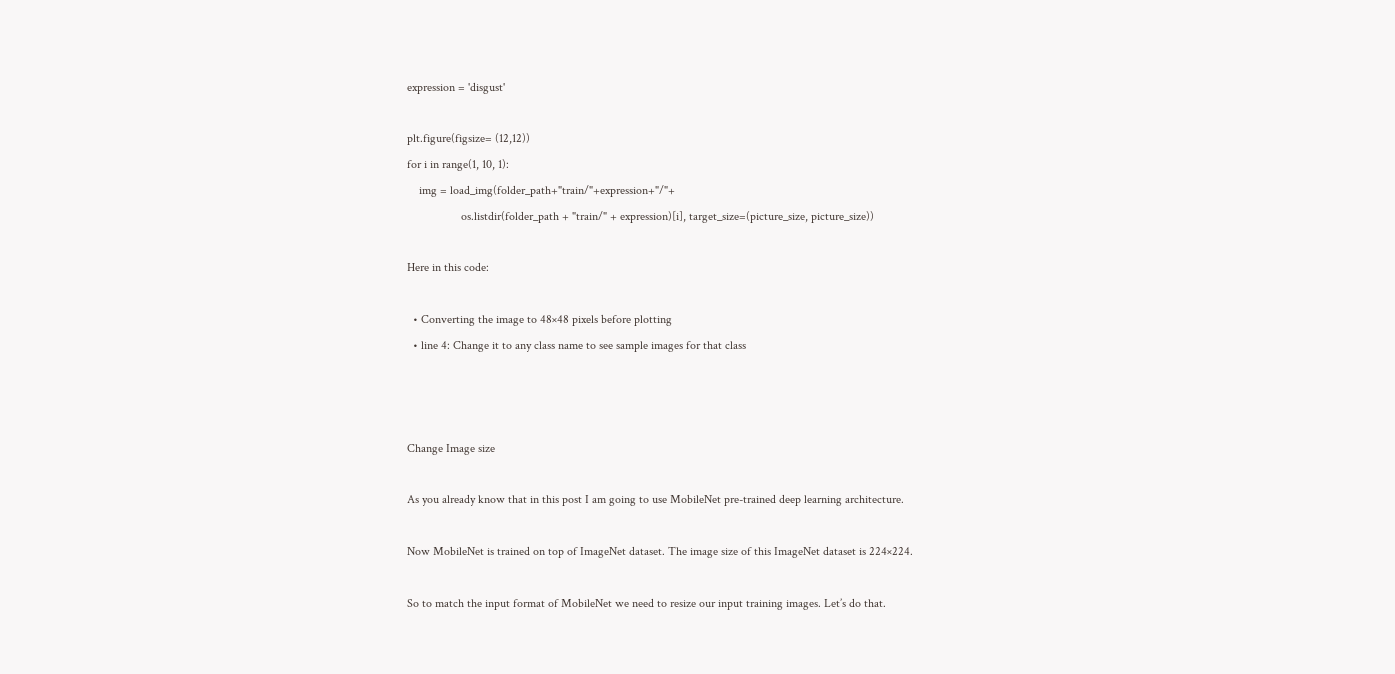expression = 'disgust'

plt.figure(figsize= (12,12))
for i in range(1, 10, 1):
    img = load_img(folder_path+"train/"+expression+"/"+
                  os.listdir(folder_path + "train/" + expression)[i], target_size=(picture_size, picture_size))

Here in this code:

  • Converting the image to 48×48 pixels before plotting
  • line 4: Change it to any class name to see sample images for that class



Change Image size

As you already know that in this post I am going to use MobileNet pre-trained deep learning architecture.

Now MobileNet is trained on top of ImageNet dataset. The image size of this ImageNet dataset is 224×224.

So to match the input format of MobileNet we need to resize our input training images. Let’s do that.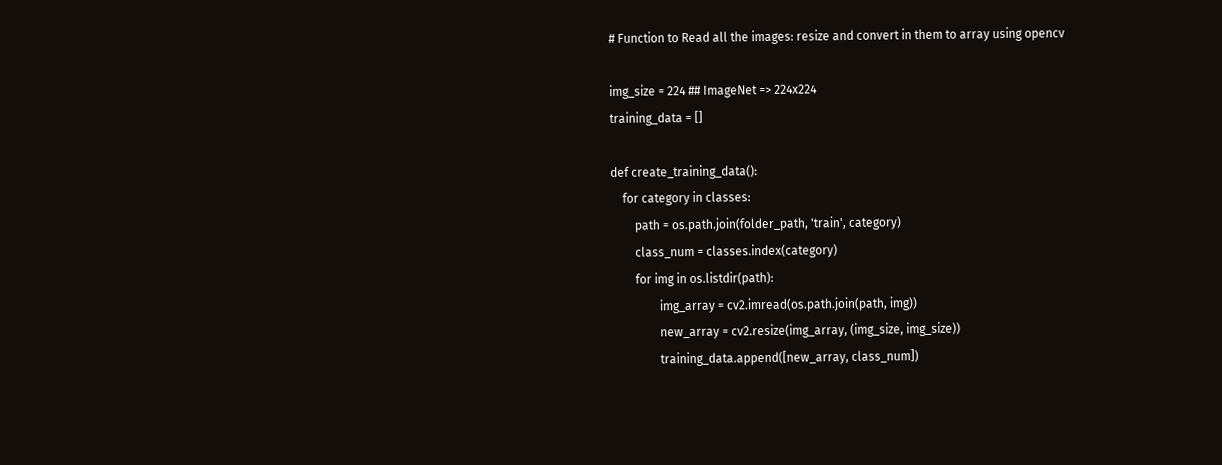# Function to Read all the images: resize and convert in them to array using opencv

img_size = 224 ## ImageNet => 224x224
training_data = []

def create_training_data():
    for category in classes:
        path = os.path.join(folder_path, 'train', category)
        class_num = classes.index(category)
        for img in os.listdir(path):
                img_array = cv2.imread(os.path.join(path, img))
                new_array = cv2.resize(img_array, (img_size, img_size))
                training_data.append([new_array, class_num])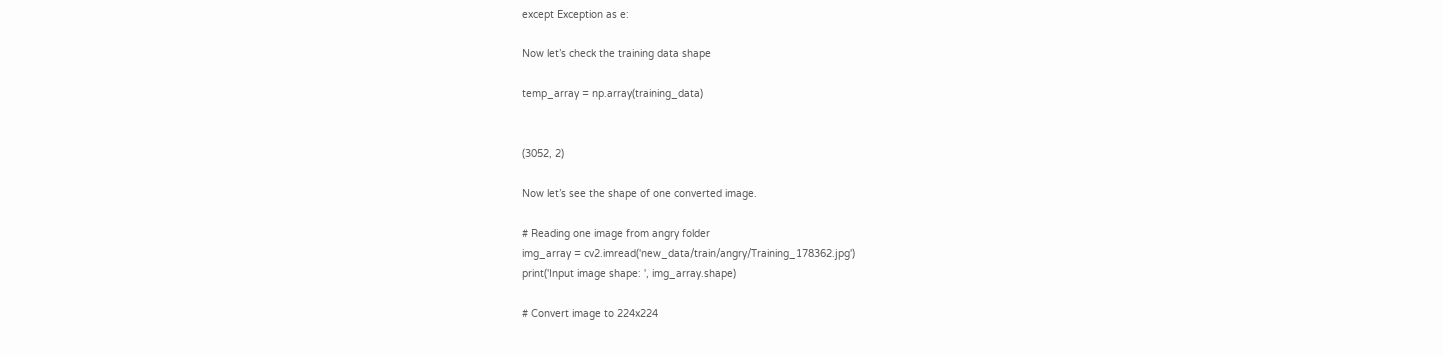except Exception as e:

Now let’s check the training data shape

temp_array = np.array(training_data)


(3052, 2)

Now let’s see the shape of one converted image.

# Reading one image from angry folder
img_array = cv2.imread('new_data/train/angry/Training_178362.jpg')
print('Input image shape: ', img_array.shape)

# Convert image to 224x224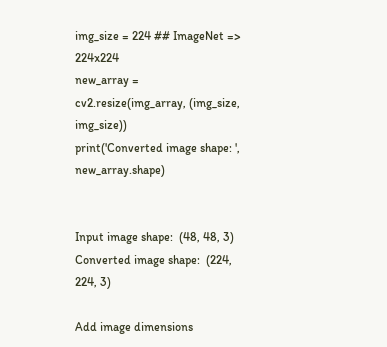img_size = 224 ## ImageNet => 224x224
new_array = cv2.resize(img_array, (img_size, img_size))
print('Converted image shape: ', new_array.shape)


Input image shape:  (48, 48, 3)
Converted image shape:  (224, 224, 3)

Add image dimensions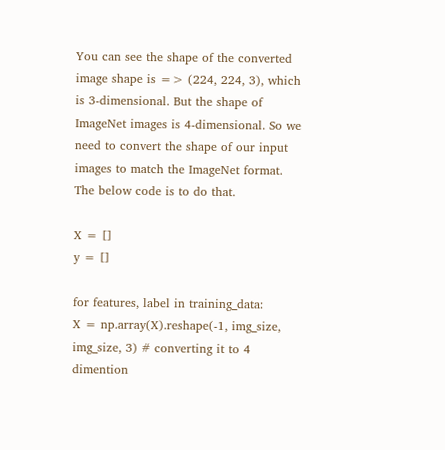You can see the shape of the converted image shape is => (224, 224, 3), which is 3-dimensional. But the shape of ImageNet images is 4-dimensional. So we need to convert the shape of our input images to match the ImageNet format. The below code is to do that.

X = []
y = []

for features, label in training_data:
X = np.array(X).reshape(-1, img_size, img_size, 3) # converting it to 4 dimention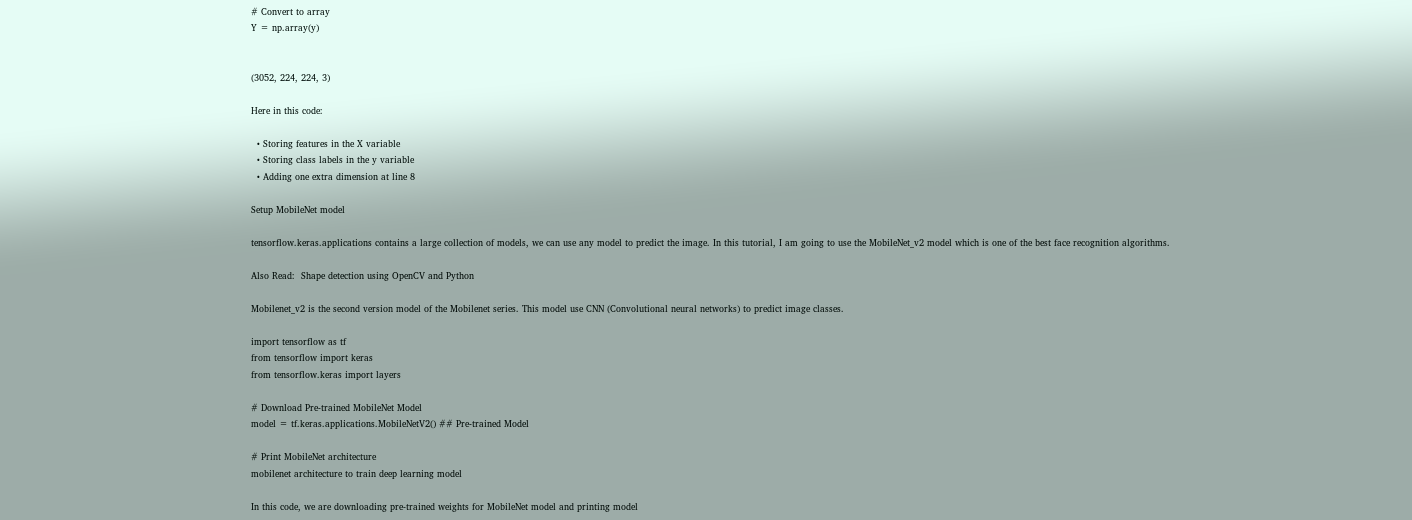# Convert to array
Y = np.array(y)


(3052, 224, 224, 3)

Here in this code:

  • Storing features in the X variable
  • Storing class labels in the y variable
  • Adding one extra dimension at line 8

Setup MobileNet model

tensorflow.keras.applications contains a large collection of models, we can use any model to predict the image. In this tutorial, I am going to use the MobileNet_v2 model which is one of the best face recognition algorithms.

Also Read:  Shape detection using OpenCV and Python

Mobilenet_v2 is the second version model of the Mobilenet series. This model use CNN (Convolutional neural networks) to predict image classes.

import tensorflow as tf
from tensorflow import keras
from tensorflow.keras import layers

# Download Pre-trained MobileNet Model
model = tf.keras.applications.MobileNetV2() ## Pre-trained Model

# Print MobileNet architecture
mobilenet architecture to train deep learning model

In this code, we are downloading pre-trained weights for MobileNet model and printing model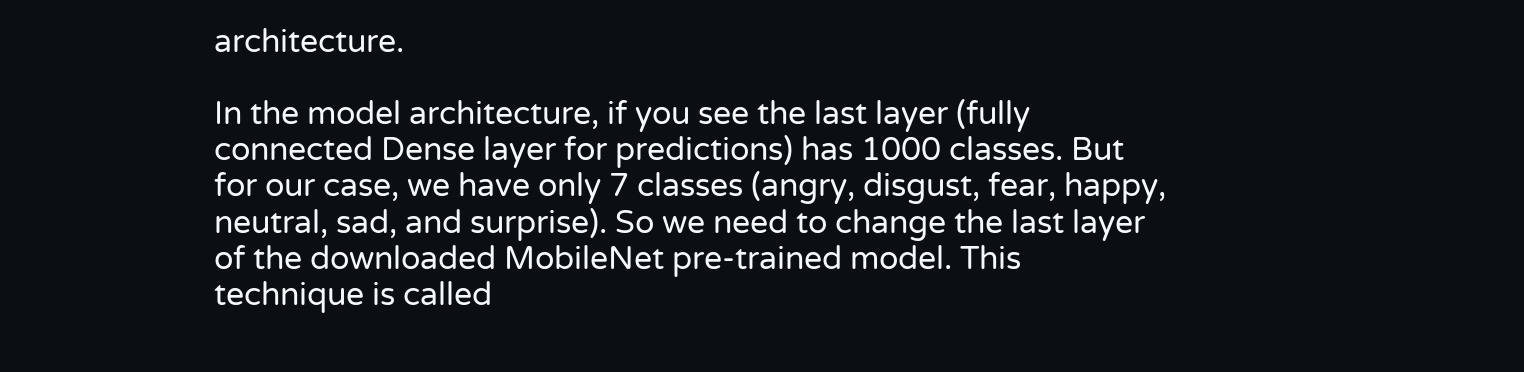architecture.

In the model architecture, if you see the last layer (fully connected Dense layer for predictions) has 1000 classes. But for our case, we have only 7 classes (angry, disgust, fear, happy, neutral, sad, and surprise). So we need to change the last layer of the downloaded MobileNet pre-trained model. This technique is called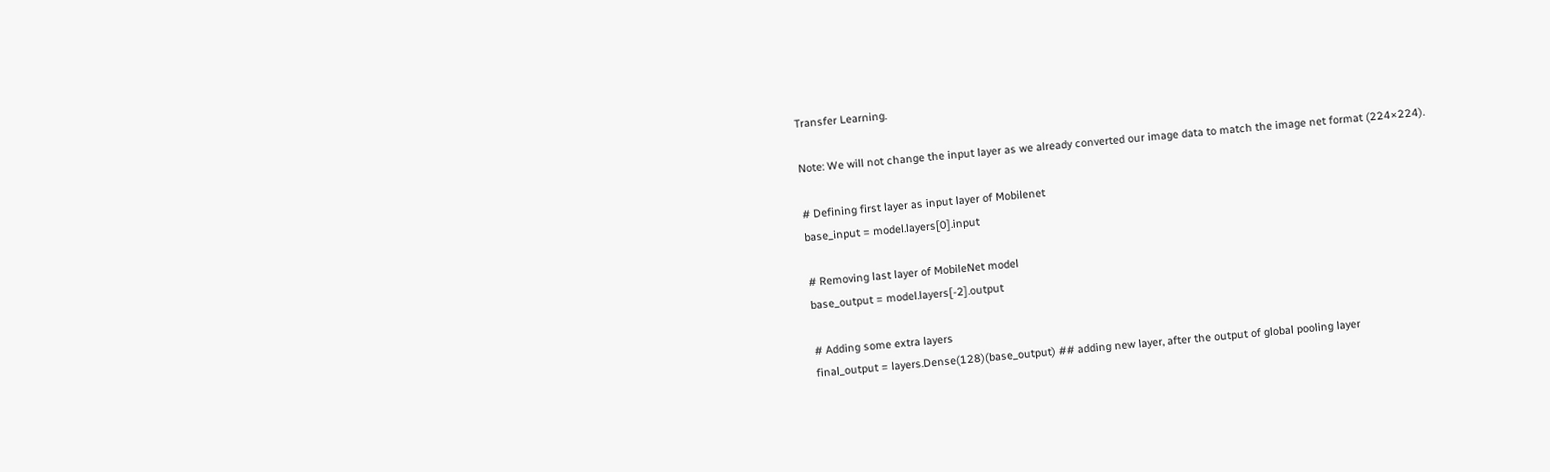Transfer Learning.

Note: We will not change the input layer as we already converted our image data to match the image net format (224×224).

# Defining first layer as input layer of Mobilenet
base_input = model.layers[0].input

# Removing last layer of MobileNet model
base_output = model.layers[-2].output

# Adding some extra layers
final_output = layers.Dense(128)(base_output) ## adding new layer, after the output of global pooling layer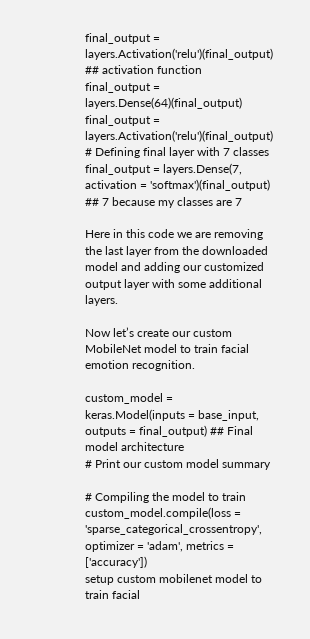final_output = layers.Activation('relu')(final_output) ## activation function
final_output = layers.Dense(64)(final_output)
final_output = layers.Activation('relu')(final_output)
# Defining final layer with 7 classes
final_output = layers.Dense(7, activation = 'softmax')(final_output) ## 7 because my classes are 7

Here in this code we are removing the last layer from the downloaded model and adding our customized output layer with some additional layers.

Now let’s create our custom MobileNet model to train facial emotion recognition.

custom_model = keras.Model(inputs = base_input, outputs = final_output) ## Final model architecture
# Print our custom model summary

# Compiling the model to train
custom_model.compile(loss = 'sparse_categorical_crossentropy', optimizer = 'adam', metrics = ['accuracy'])
setup custom mobilenet model to train facial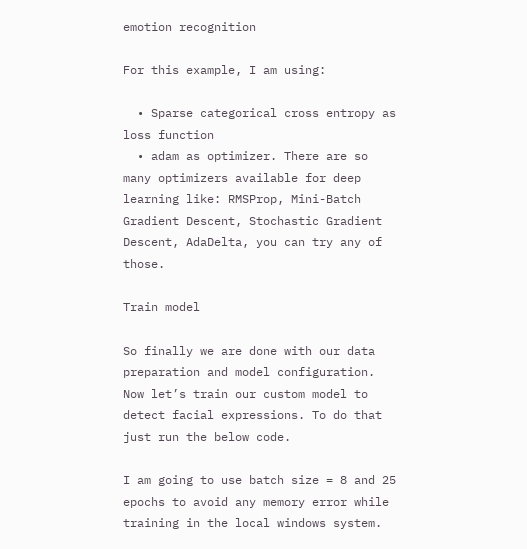emotion recognition

For this example, I am using:

  • Sparse categorical cross entropy as loss function
  • adam as optimizer. There are so many optimizers available for deep learning like: RMSProp, Mini-Batch Gradient Descent, Stochastic Gradient Descent, AdaDelta, you can try any of those.

Train model

So finally we are done with our data preparation and model configuration. Now let’s train our custom model to detect facial expressions. To do that just run the below code.

I am going to use batch size = 8 and 25 epochs to avoid any memory error while training in the local windows system.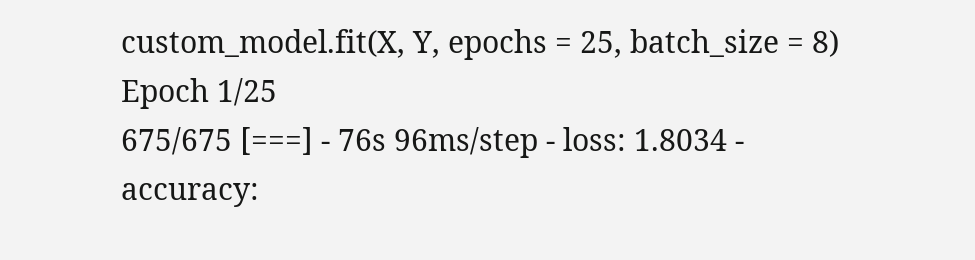custom_model.fit(X, Y, epochs = 25, batch_size = 8)
Epoch 1/25
675/675 [===] - 76s 96ms/step - loss: 1.8034 - accuracy: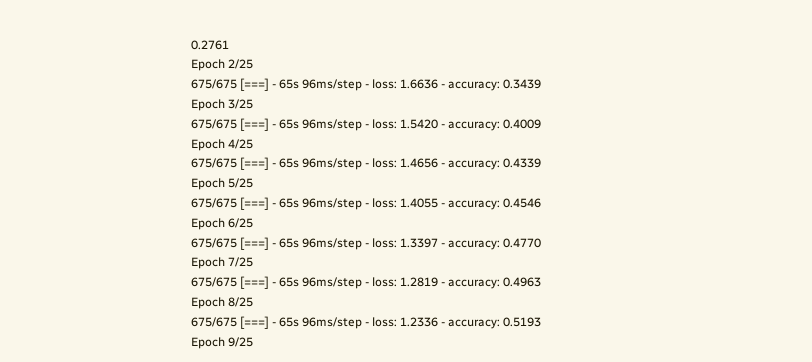0.2761
Epoch 2/25
675/675 [===] - 65s 96ms/step - loss: 1.6636 - accuracy: 0.3439
Epoch 3/25
675/675 [===] - 65s 96ms/step - loss: 1.5420 - accuracy: 0.4009
Epoch 4/25
675/675 [===] - 65s 96ms/step - loss: 1.4656 - accuracy: 0.4339
Epoch 5/25
675/675 [===] - 65s 96ms/step - loss: 1.4055 - accuracy: 0.4546
Epoch 6/25
675/675 [===] - 65s 96ms/step - loss: 1.3397 - accuracy: 0.4770
Epoch 7/25
675/675 [===] - 65s 96ms/step - loss: 1.2819 - accuracy: 0.4963
Epoch 8/25
675/675 [===] - 65s 96ms/step - loss: 1.2336 - accuracy: 0.5193
Epoch 9/25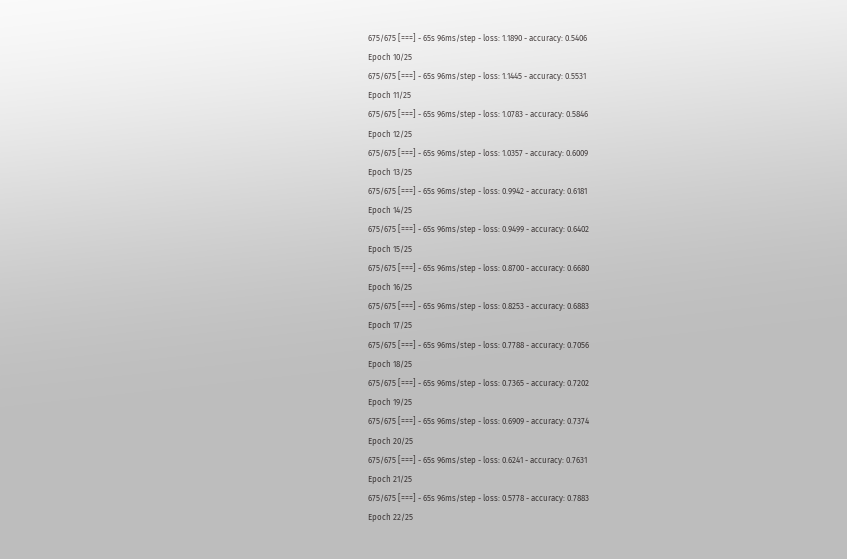675/675 [===] - 65s 96ms/step - loss: 1.1890 - accuracy: 0.5406
Epoch 10/25
675/675 [===] - 65s 96ms/step - loss: 1.1445 - accuracy: 0.5531
Epoch 11/25
675/675 [===] - 65s 96ms/step - loss: 1.0783 - accuracy: 0.5846
Epoch 12/25
675/675 [===] - 65s 96ms/step - loss: 1.0357 - accuracy: 0.6009
Epoch 13/25
675/675 [===] - 65s 96ms/step - loss: 0.9942 - accuracy: 0.6181
Epoch 14/25
675/675 [===] - 65s 96ms/step - loss: 0.9499 - accuracy: 0.6402
Epoch 15/25
675/675 [===] - 65s 96ms/step - loss: 0.8700 - accuracy: 0.6680
Epoch 16/25
675/675 [===] - 65s 96ms/step - loss: 0.8253 - accuracy: 0.6883
Epoch 17/25
675/675 [===] - 65s 96ms/step - loss: 0.7788 - accuracy: 0.7056
Epoch 18/25
675/675 [===] - 65s 96ms/step - loss: 0.7365 - accuracy: 0.7202
Epoch 19/25
675/675 [===] - 65s 96ms/step - loss: 0.6909 - accuracy: 0.7374
Epoch 20/25
675/675 [===] - 65s 96ms/step - loss: 0.6241 - accuracy: 0.7631
Epoch 21/25
675/675 [===] - 65s 96ms/step - loss: 0.5778 - accuracy: 0.7883
Epoch 22/25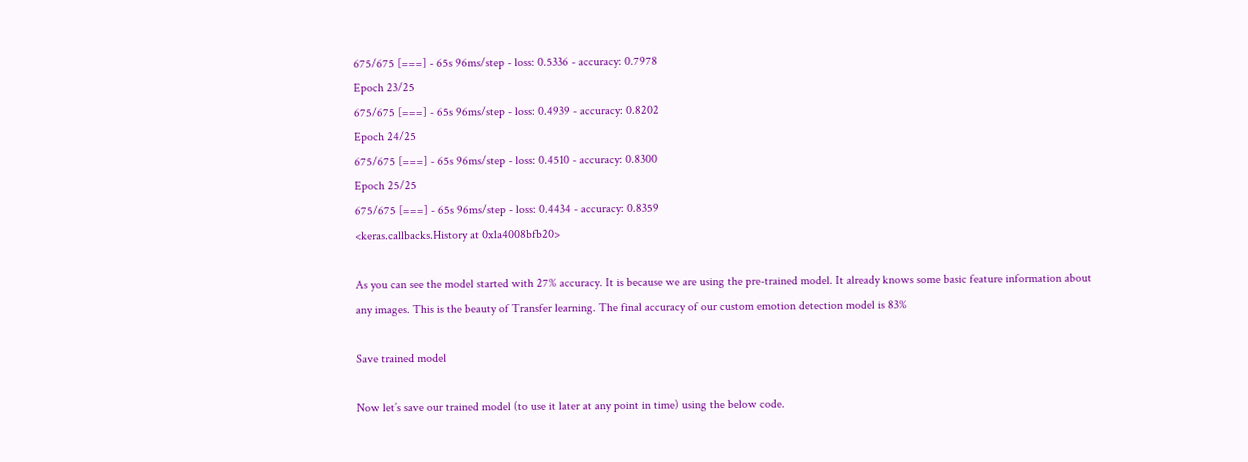675/675 [===] - 65s 96ms/step - loss: 0.5336 - accuracy: 0.7978
Epoch 23/25
675/675 [===] - 65s 96ms/step - loss: 0.4939 - accuracy: 0.8202
Epoch 24/25
675/675 [===] - 65s 96ms/step - loss: 0.4510 - accuracy: 0.8300
Epoch 25/25
675/675 [===] - 65s 96ms/step - loss: 0.4434 - accuracy: 0.8359
<keras.callbacks.History at 0x1a4008bfb20>

As you can see the model started with 27% accuracy. It is because we are using the pre-trained model. It already knows some basic feature information about any images. This is the beauty of Transfer learning. The final accuracy of our custom emotion detection model is 83%

Save trained model

Now let’s save our trained model (to use it later at any point in time) using the below code.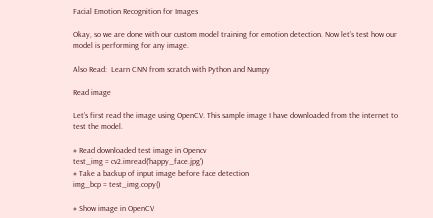Facial Emotion Recognition for Images

Okay, so we are done with our custom model training for emotion detection. Now let’s test how our model is performing for any image.

Also Read:  Learn CNN from scratch with Python and Numpy

Read image

Let’s first read the image using OpenCV. This sample image I have downloaded from the internet to test the model.

# Read downloaded test image in Opencv
test_img = cv2.imread('happy_face.jpg')
# Take a backup of input image before face detection
img_bcp = test_img.copy()

# Show image in OpenCV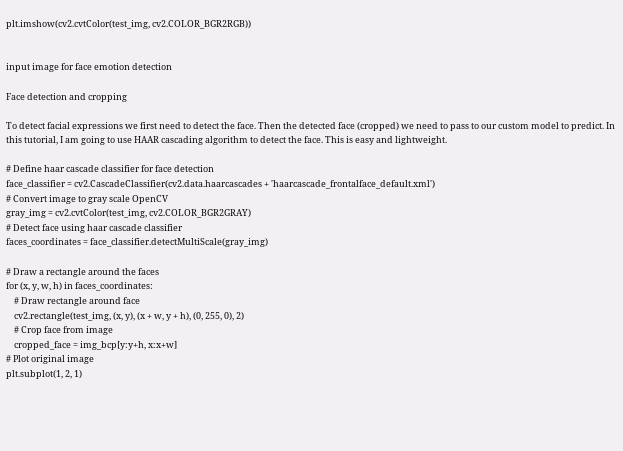plt.imshow(cv2.cvtColor(test_img, cv2.COLOR_BGR2RGB))


input image for face emotion detection

Face detection and cropping

To detect facial expressions we first need to detect the face. Then the detected face (cropped) we need to pass to our custom model to predict. In this tutorial, I am going to use HAAR cascading algorithm to detect the face. This is easy and lightweight.

# Define haar cascade classifier for face detection
face_classifier = cv2.CascadeClassifier(cv2.data.haarcascades + 'haarcascade_frontalface_default.xml')
# Convert image to gray scale OpenCV
gray_img = cv2.cvtColor(test_img, cv2.COLOR_BGR2GRAY)
# Detect face using haar cascade classifier
faces_coordinates = face_classifier.detectMultiScale(gray_img)

# Draw a rectangle around the faces
for (x, y, w, h) in faces_coordinates:
    # Draw rectangle around face
    cv2.rectangle(test_img, (x, y), (x + w, y + h), (0, 255, 0), 2)
    # Crop face from image
    cropped_face = img_bcp[y:y+h, x:x+w]
# Plot original image
plt.subplot(1, 2, 1)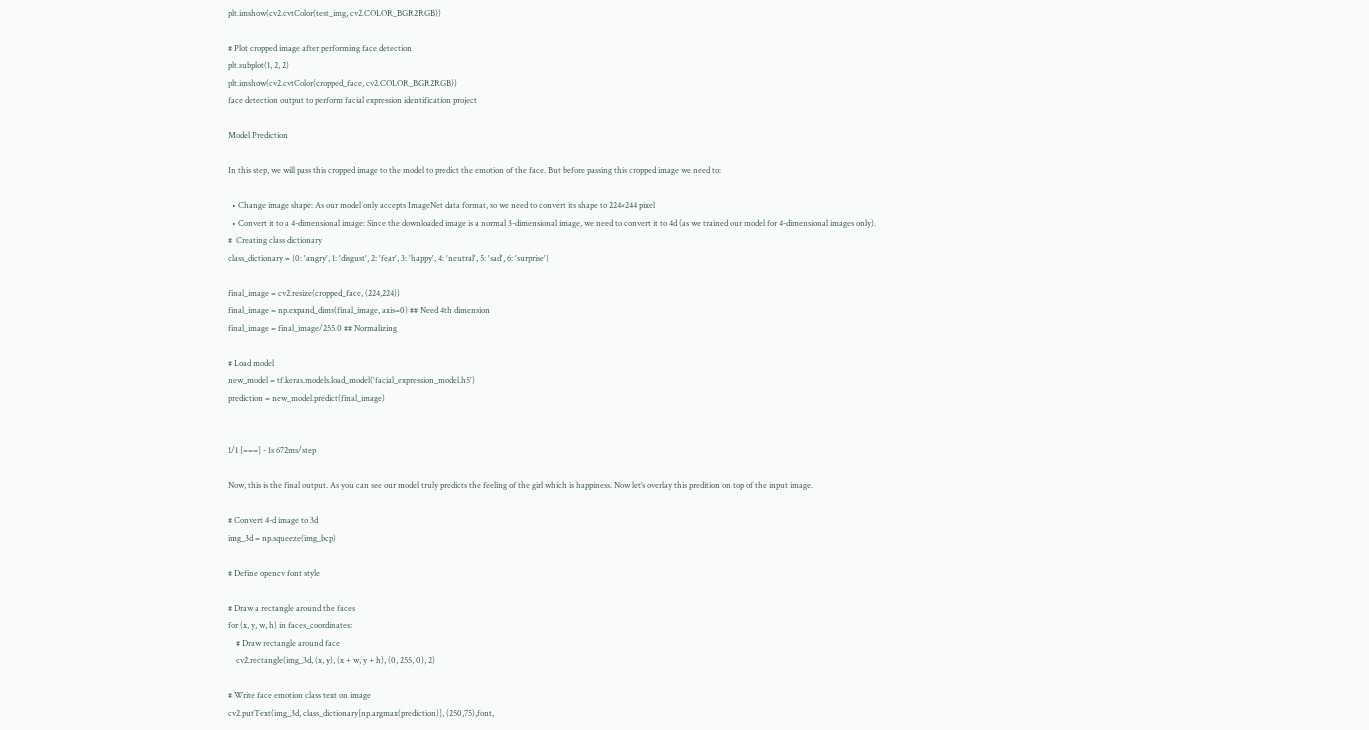plt.imshow(cv2.cvtColor(test_img, cv2.COLOR_BGR2RGB))

# Plot cropped image after performing face detection
plt.subplot(1, 2, 2)
plt.imshow(cv2.cvtColor(cropped_face, cv2.COLOR_BGR2RGB))
face detection output to perform facial expression identification project

Model Prediction

In this step, we will pass this cropped image to the model to predict the emotion of the face. But before passing this cropped image we need to:

  • Change image shape: As our model only accepts ImageNet data format, so we need to convert its shape to 224×244 pixel
  • Convert it to a 4-dimensional image: Since the downloaded image is a normal 3-dimensional image, we need to convert it to 4d (as we trained our model for 4-dimensional images only).
#  Creating class dictionary
class_dictionary = {0: 'angry', 1: 'disgust', 2: 'fear', 3: 'happy', 4: 'neutral', 5: 'sad', 6: 'surprise'}

final_image = cv2.resize(cropped_face, (224,224))
final_image = np.expand_dims(final_image, axis=0) ## Need 4th dimension
final_image = final_image/255.0 ## Normalizing

# Load model
new_model = tf.keras.models.load_model('facial_expression_model.h5')
prediction = new_model.predict(final_image)


1/1 [===] - 1s 672ms/step

Now, this is the final output. As you can see our model truly predicts the feeling of the girl which is happiness. Now let’s overlay this predition on top of the input image.

# Convert 4-d image to 3d
img_3d = np.squeeze(img_bcp)

# Define opencv font style

# Draw a rectangle around the faces
for (x, y, w, h) in faces_coordinates:
    # Draw rectangle around face
    cv2.rectangle(img_3d, (x, y), (x + w, y + h), (0, 255, 0), 2)

# Write face emotion class text on image
cv2.putText(img_3d, class_dictionary[np.argmax(prediction)], (250,75),font,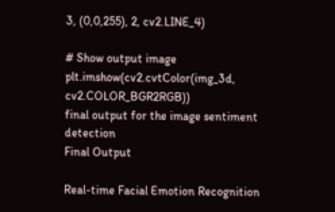3, (0,0,255), 2, cv2.LINE_4)

# Show output image
plt.imshow(cv2.cvtColor(img_3d, cv2.COLOR_BGR2RGB))
final output for the image sentiment detection
Final Output

Real-time Facial Emotion Recognition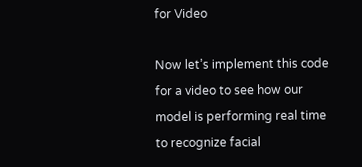for Video

Now let’s implement this code for a video to see how our model is performing real time to recognize facial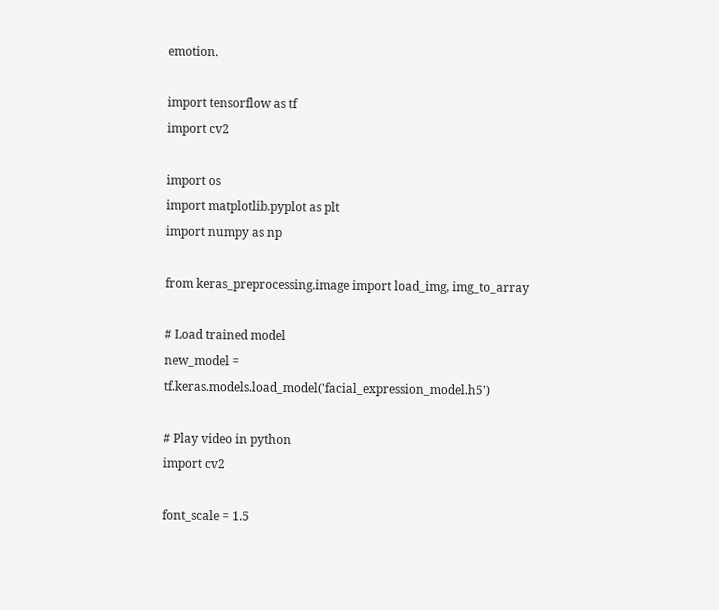emotion.

import tensorflow as tf
import cv2

import os
import matplotlib.pyplot as plt
import numpy as np

from keras_preprocessing.image import load_img, img_to_array

# Load trained model
new_model = tf.keras.models.load_model('facial_expression_model.h5')

# Play video in python
import cv2

font_scale = 1.5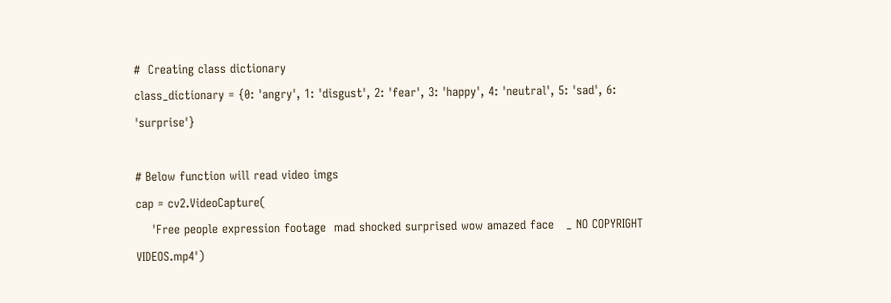#  Creating class dictionary
class_dictionary = {0: 'angry', 1: 'disgust', 2: 'fear', 3: 'happy', 4: 'neutral', 5: 'sad', 6: 'surprise'}

# Below function will read video imgs
cap = cv2.VideoCapture(
    'Free people expression footage  mad shocked surprised wow amazed face   _ NO COPYRIGHT VIDEOS.mp4')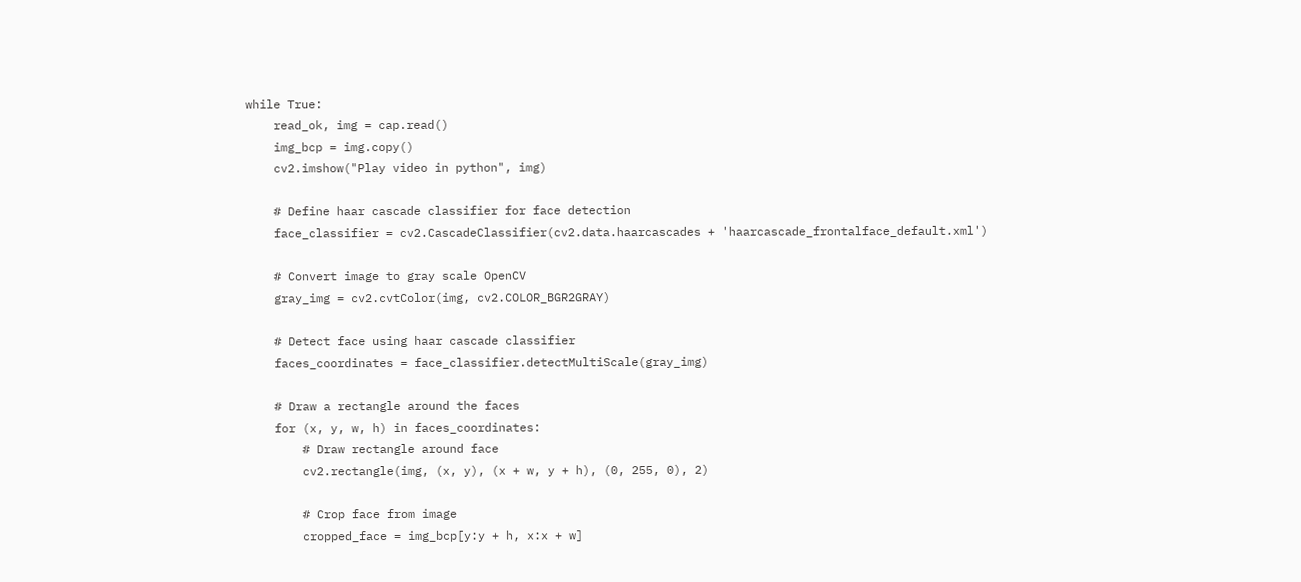while True:
    read_ok, img = cap.read()
    img_bcp = img.copy()
    cv2.imshow("Play video in python", img)

    # Define haar cascade classifier for face detection
    face_classifier = cv2.CascadeClassifier(cv2.data.haarcascades + 'haarcascade_frontalface_default.xml')

    # Convert image to gray scale OpenCV
    gray_img = cv2.cvtColor(img, cv2.COLOR_BGR2GRAY)

    # Detect face using haar cascade classifier
    faces_coordinates = face_classifier.detectMultiScale(gray_img)

    # Draw a rectangle around the faces
    for (x, y, w, h) in faces_coordinates:
        # Draw rectangle around face
        cv2.rectangle(img, (x, y), (x + w, y + h), (0, 255, 0), 2)

        # Crop face from image
        cropped_face = img_bcp[y:y + h, x:x + w]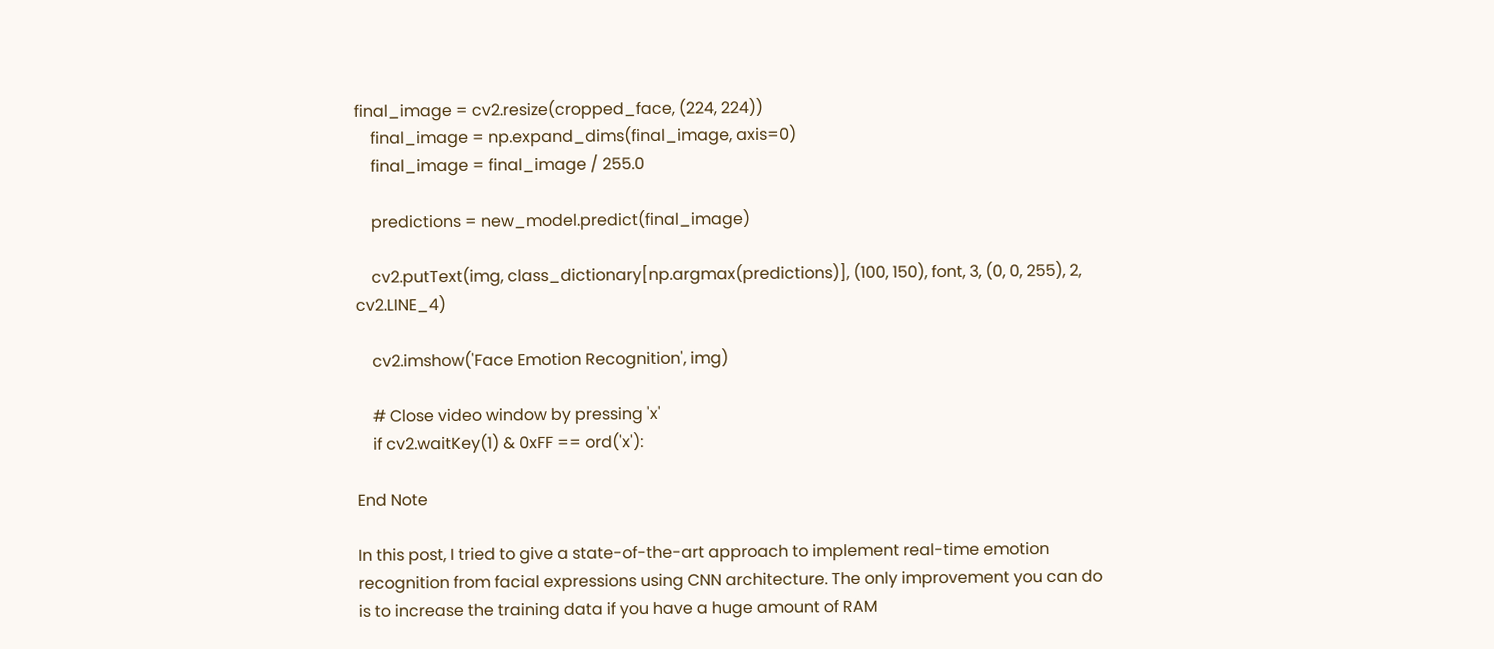final_image = cv2.resize(cropped_face, (224, 224))
    final_image = np.expand_dims(final_image, axis=0)
    final_image = final_image / 255.0

    predictions = new_model.predict(final_image)

    cv2.putText(img, class_dictionary[np.argmax(predictions)], (100, 150), font, 3, (0, 0, 255), 2, cv2.LINE_4)

    cv2.imshow('Face Emotion Recognition', img)

    # Close video window by pressing 'x'
    if cv2.waitKey(1) & 0xFF == ord('x'):

End Note

In this post, I tried to give a state-of-the-art approach to implement real-time emotion recognition from facial expressions using CNN architecture. The only improvement you can do is to increase the training data if you have a huge amount of RAM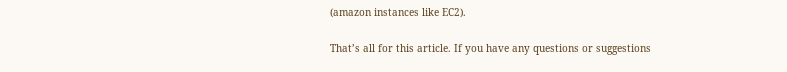(amazon instances like EC2).

That’s all for this article. If you have any questions or suggestions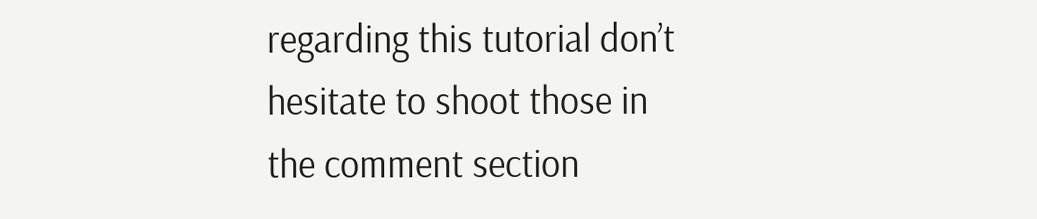regarding this tutorial don’t hesitate to shoot those in the comment section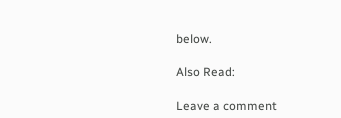below.

Also Read:

Leave a comment